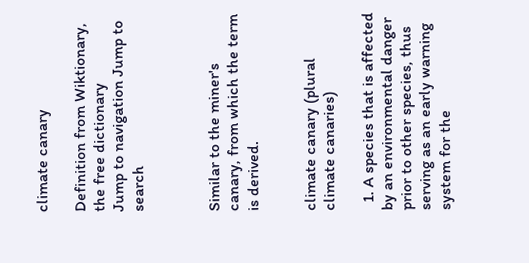climate canary

Definition from Wiktionary, the free dictionary
Jump to navigation Jump to search



Similar to the miner's canary, from which the term is derived.


climate canary (plural climate canaries)

  1. A species that is affected by an environmental danger prior to other species, thus serving as an early warning system for the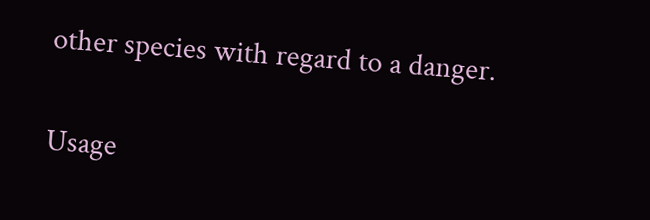other species with regard to a danger.

Usage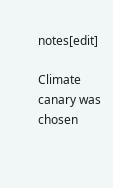notes[edit]

Climate canary was chosen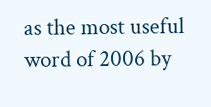as the most useful word of 2006 by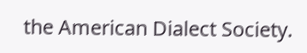the American Dialect Society.